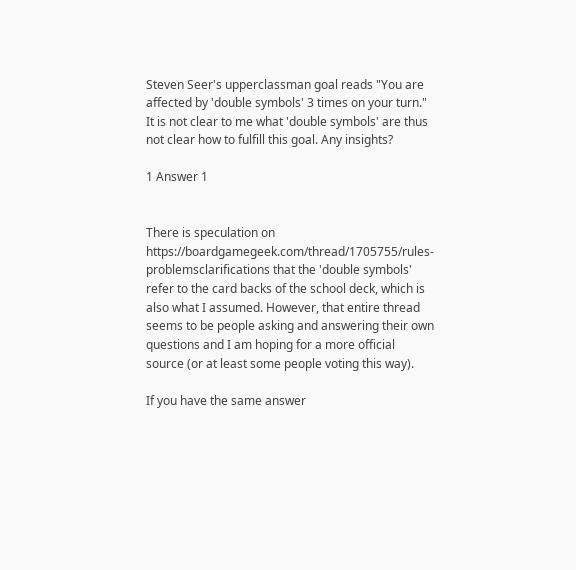Steven Seer's upperclassman goal reads "You are affected by 'double symbols' 3 times on your turn." It is not clear to me what 'double symbols' are thus not clear how to fulfill this goal. Any insights?

1 Answer 1


There is speculation on https://boardgamegeek.com/thread/1705755/rules-problemsclarifications that the 'double symbols' refer to the card backs of the school deck, which is also what I assumed. However, that entire thread seems to be people asking and answering their own questions and I am hoping for a more official source (or at least some people voting this way).

If you have the same answer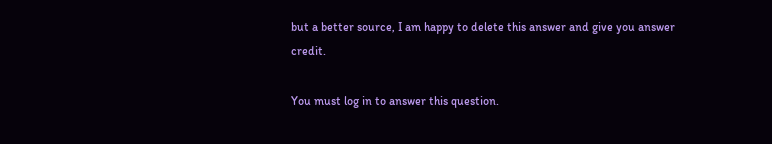but a better source, I am happy to delete this answer and give you answer credit.

You must log in to answer this question.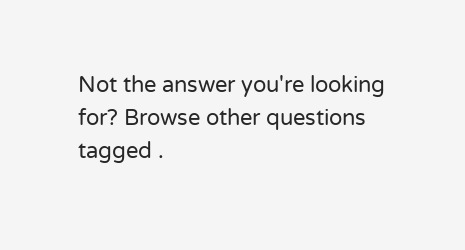Not the answer you're looking for? Browse other questions tagged .